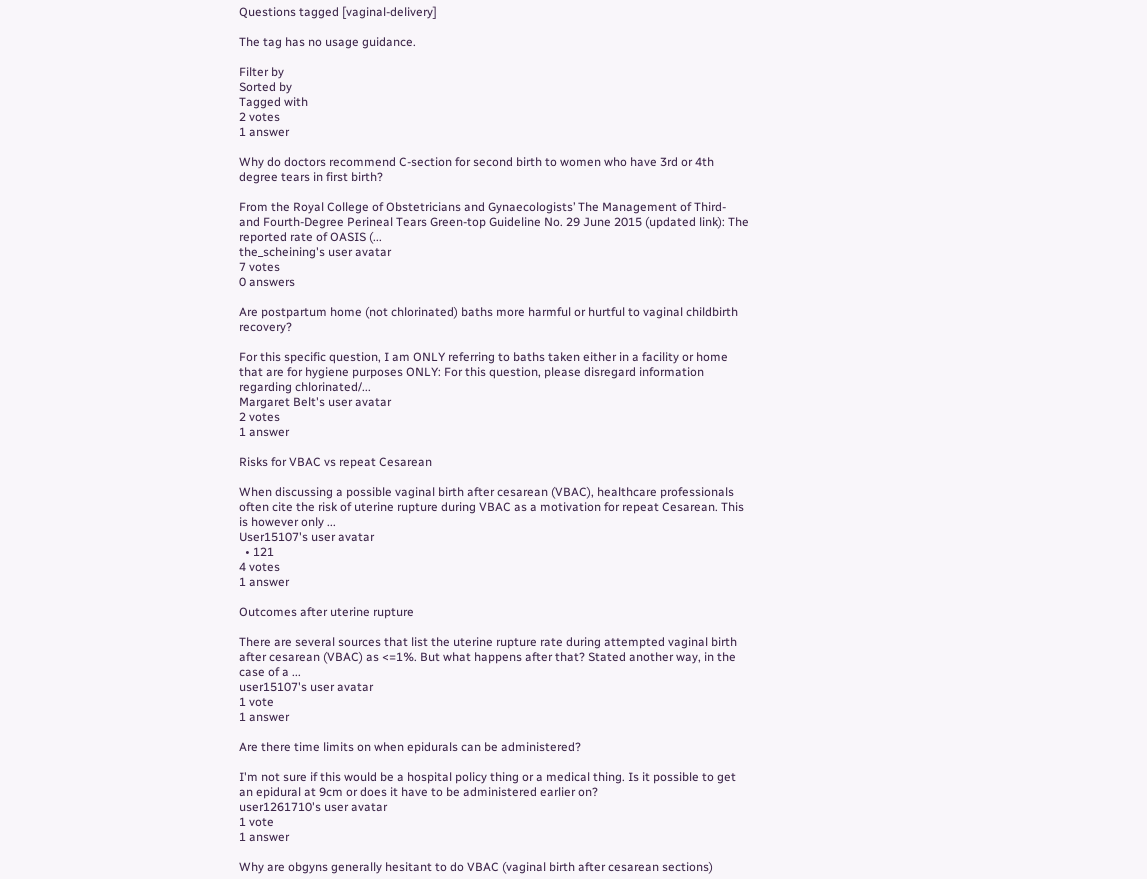Questions tagged [vaginal-delivery]

The tag has no usage guidance.

Filter by
Sorted by
Tagged with
2 votes
1 answer

Why do doctors recommend C-section for second birth to women who have 3rd or 4th degree tears in first birth?

From the Royal College of Obstetricians and Gynaecologists’ The Management of Third- and Fourth-Degree Perineal Tears Green-top Guideline No. 29 June 2015 (updated link): The reported rate of OASIS (...
the_scheining's user avatar
7 votes
0 answers

Are postpartum home (not chlorinated) baths more harmful or hurtful to vaginal childbirth recovery?

For this specific question, I am ONLY referring to baths taken either in a facility or home that are for hygiene purposes ONLY: For this question, please disregard information regarding chlorinated/...
Margaret Belt's user avatar
2 votes
1 answer

Risks for VBAC vs repeat Cesarean

When discussing a possible vaginal birth after cesarean (VBAC), healthcare professionals often cite the risk of uterine rupture during VBAC as a motivation for repeat Cesarean. This is however only ...
User15107's user avatar
  • 121
4 votes
1 answer

Outcomes after uterine rupture

There are several sources that list the uterine rupture rate during attempted vaginal birth after cesarean (VBAC) as <=1%. But what happens after that? Stated another way, in the case of a ...
user15107's user avatar
1 vote
1 answer

Are there time limits on when epidurals can be administered?

I'm not sure if this would be a hospital policy thing or a medical thing. Is it possible to get an epidural at 9cm or does it have to be administered earlier on?
user1261710's user avatar
1 vote
1 answer

Why are obgyns generally hesitant to do VBAC (vaginal birth after cesarean sections)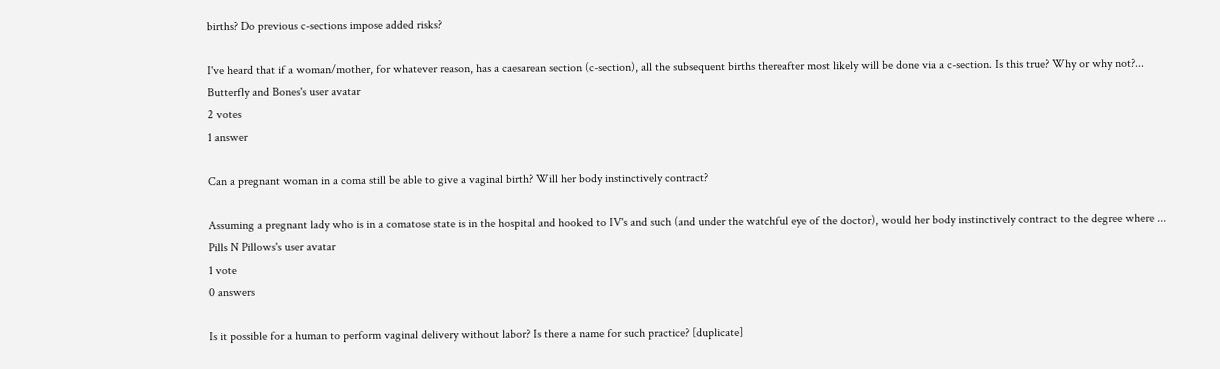births? Do previous c-sections impose added risks?

I've heard that if a woman/mother, for whatever reason, has a caesarean section (c-section), all the subsequent births thereafter most likely will be done via a c-section. Is this true? Why or why not?...
Butterfly and Bones's user avatar
2 votes
1 answer

Can a pregnant woman in a coma still be able to give a vaginal birth? Will her body instinctively contract?

Assuming a pregnant lady who is in a comatose state is in the hospital and hooked to IV's and such (and under the watchful eye of the doctor), would her body instinctively contract to the degree where ...
Pills N Pillows's user avatar
1 vote
0 answers

Is it possible for a human to perform vaginal delivery without labor? Is there a name for such practice? [duplicate]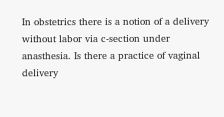In obstetrics there is a notion of a delivery without labor via c-section under anasthesia. Is there a practice of vaginal delivery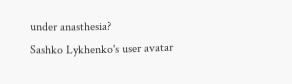under anasthesia?
Sashko Lykhenko's user avatar